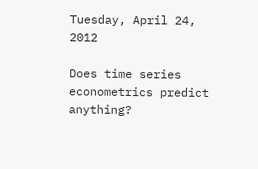Tuesday, April 24, 2012

Does time series econometrics predict anything?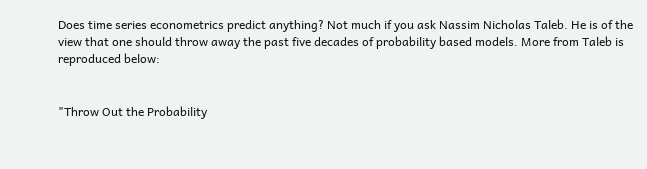Does time series econometrics predict anything? Not much if you ask Nassim Nicholas Taleb. He is of the view that one should throw away the past five decades of probability based models. More from Taleb is reproduced below:


"Throw Out the Probability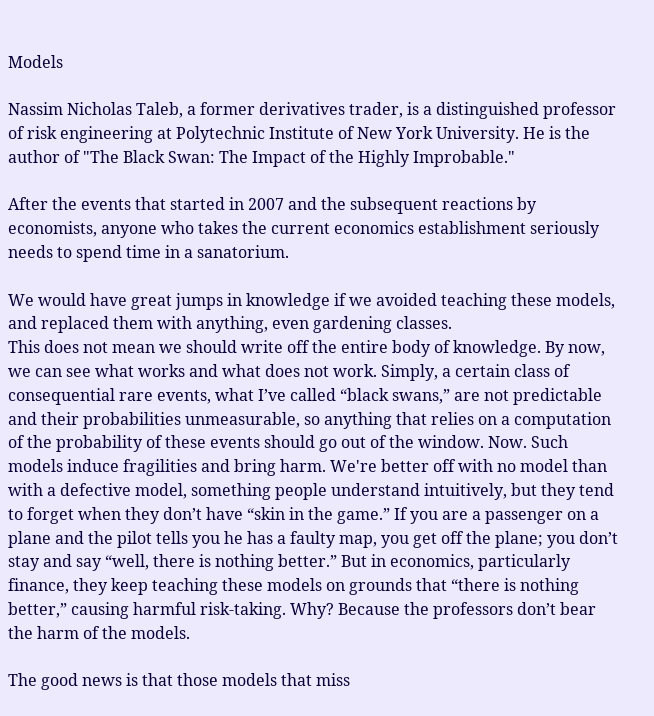Models

Nassim Nicholas Taleb, a former derivatives trader, is a distinguished professor of risk engineering at Polytechnic Institute of New York University. He is the author of "The Black Swan: The Impact of the Highly Improbable."

After the events that started in 2007 and the subsequent reactions by economists, anyone who takes the current economics establishment seriously needs to spend time in a sanatorium.

We would have great jumps in knowledge if we avoided teaching these models, and replaced them with anything, even gardening classes.
This does not mean we should write off the entire body of knowledge. By now, we can see what works and what does not work. Simply, a certain class of consequential rare events, what I’ve called “black swans,” are not predictable and their probabilities unmeasurable, so anything that relies on a computation of the probability of these events should go out of the window. Now. Such models induce fragilities and bring harm. We're better off with no model than with a defective model, something people understand intuitively, but they tend to forget when they don’t have “skin in the game.” If you are a passenger on a plane and the pilot tells you he has a faulty map, you get off the plane; you don’t stay and say “well, there is nothing better.” But in economics, particularly finance, they keep teaching these models on grounds that “there is nothing better,” causing harmful risk-taking. Why? Because the professors don’t bear the harm of the models.

The good news is that those models that miss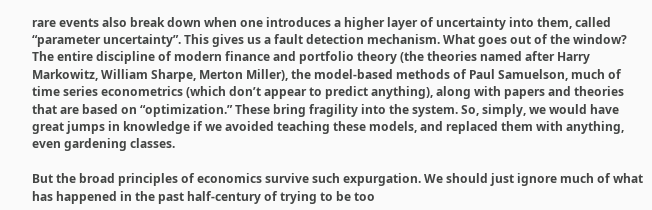rare events also break down when one introduces a higher layer of uncertainty into them, called “parameter uncertainty”. This gives us a fault detection mechanism. What goes out of the window? The entire discipline of modern finance and portfolio theory (the theories named after Harry Markowitz, William Sharpe, Merton Miller), the model-based methods of Paul Samuelson, much of time series econometrics (which don’t appear to predict anything), along with papers and theories that are based on “optimization.” These bring fragility into the system. So, simply, we would have great jumps in knowledge if we avoided teaching these models, and replaced them with anything, even gardening classes.

But the broad principles of economics survive such expurgation. We should just ignore much of what has happened in the past half-century of trying to be too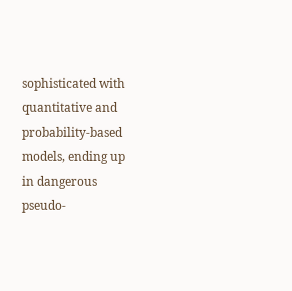sophisticated with quantitative and probability-based models, ending up in dangerous pseudo-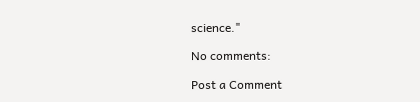science."

No comments:

Post a Comment